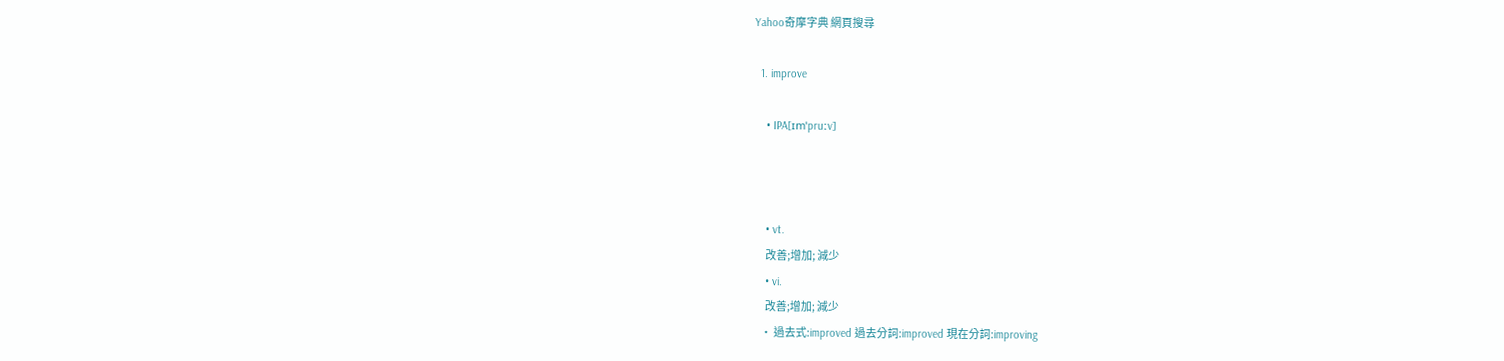Yahoo奇摩字典 網頁搜尋

  1. improve

    • IPA[ɪmˈpruːv]



    • vt.
      改善;增加; 減少
    • vi.
      改善;增加; 減少
    • 過去式:improved 過去分詞:improved 現在分詞:improving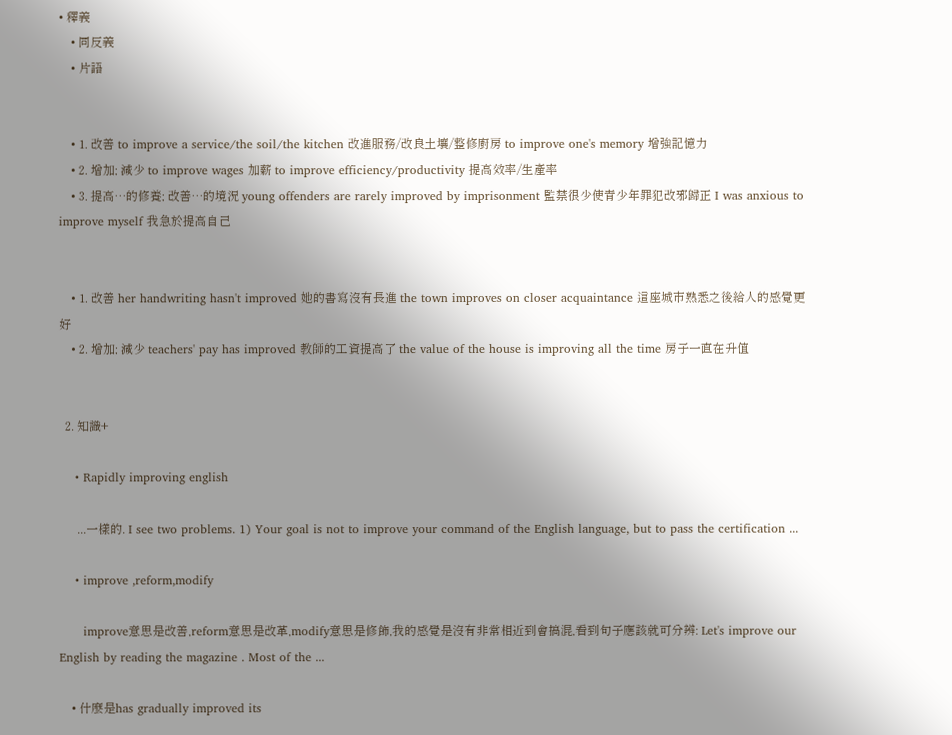• 釋義
    • 同反義
    • 片語


    • 1. 改善 to improve a service/the soil/the kitchen 改進服務/改良土壤/整修廚房 to improve one's memory 增強記憶力
    • 2. 增加; 減少 to improve wages 加薪 to improve efficiency/productivity 提高效率/生產率
    • 3. 提高…的修養; 改善…的境況 young offenders are rarely improved by imprisonment 監禁很少使青少年罪犯改邪歸正 I was anxious to improve myself 我急於提高自己


    • 1. 改善 her handwriting hasn't improved 她的書寫沒有長進 the town improves on closer acquaintance 這座城市熟悉之後給人的感覺更好
    • 2. 增加; 減少 teachers' pay has improved 教師的工資提高了 the value of the house is improving all the time 房子一直在升值


  2. 知識+

    • Rapidly improving english

      ...一樣的. I see two problems. 1) Your goal is not to improve your command of the English language, but to pass the certification ...

    • improve ,reform,modify

      improve意思是改善,reform意思是改革,modify意思是修飾,我的感覺是沒有非常相近到會搞混,看到句子應該就可分辨: Let's improve our English by reading the magazine . Most of the ...

    • 什麼是has gradually improved its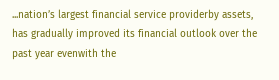...nation’s largest financial service providerby assets, has gradually improved its financial outlook over the past year evenwith the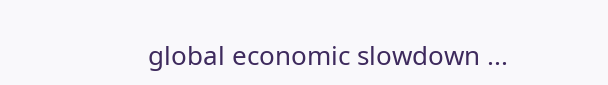global economic slowdown ...